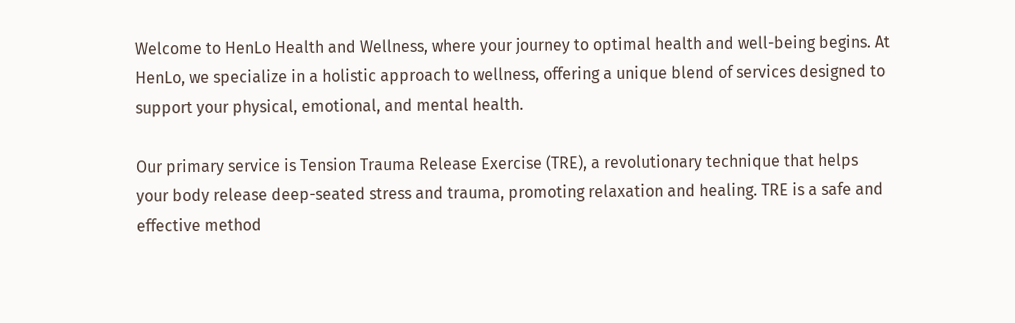Welcome to HenLo Health and Wellness, where your journey to optimal health and well-being begins. At HenLo, we specialize in a holistic approach to wellness, offering a unique blend of services designed to support your physical, emotional, and mental health.

Our primary service is Tension Trauma Release Exercise (TRE), a revolutionary technique that helps your body release deep-seated stress and trauma, promoting relaxation and healing. TRE is a safe and effective method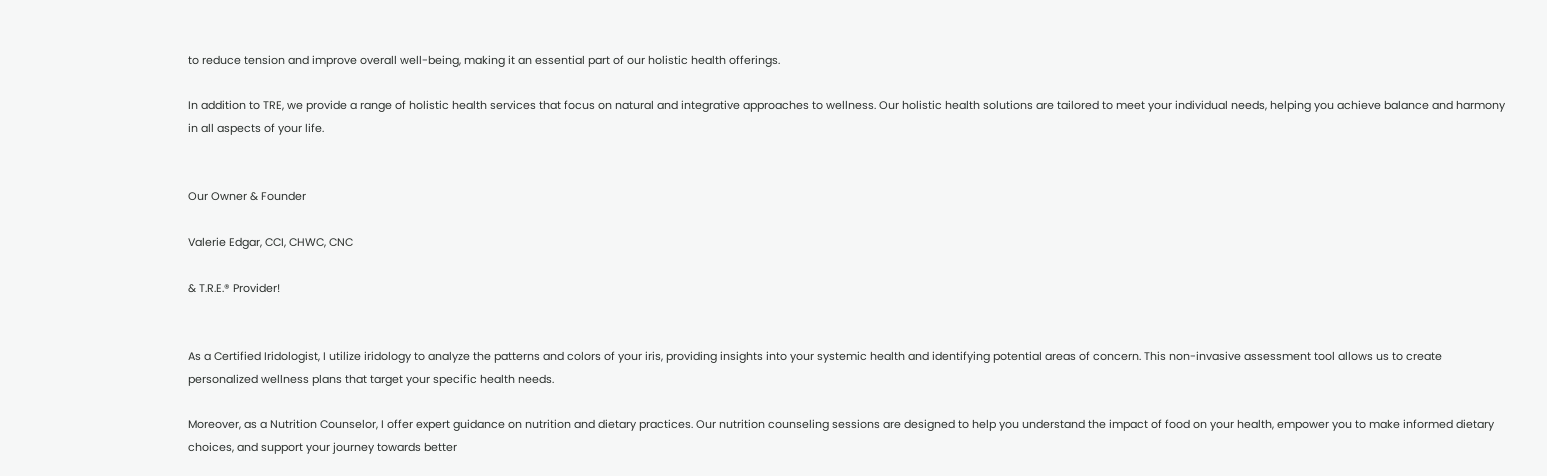to reduce tension and improve overall well-being, making it an essential part of our holistic health offerings.

In addition to TRE, we provide a range of holistic health services that focus on natural and integrative approaches to wellness. Our holistic health solutions are tailored to meet your individual needs, helping you achieve balance and harmony in all aspects of your life.


Our Owner & Founder

Valerie Edgar, CCI, CHWC, CNC

& T.R.E.® Provider!


As a Certified Iridologist, I utilize iridology to analyze the patterns and colors of your iris, providing insights into your systemic health and identifying potential areas of concern. This non-invasive assessment tool allows us to create personalized wellness plans that target your specific health needs.

Moreover, as a Nutrition Counselor, I offer expert guidance on nutrition and dietary practices. Our nutrition counseling sessions are designed to help you understand the impact of food on your health, empower you to make informed dietary choices, and support your journey towards better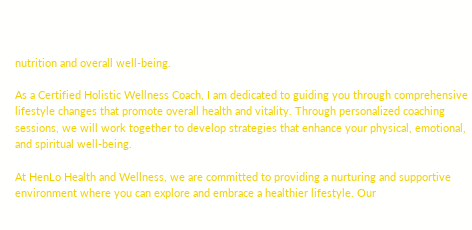nutrition and overall well-being.

As a Certified Holistic Wellness Coach, I am dedicated to guiding you through comprehensive lifestyle changes that promote overall health and vitality. Through personalized coaching sessions, we will work together to develop strategies that enhance your physical, emotional, and spiritual well-being.

At HenLo Health and Wellness, we are committed to providing a nurturing and supportive environment where you can explore and embrace a healthier lifestyle. Our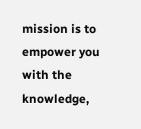mission is to empower you with the knowledge,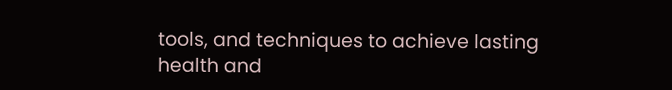tools, and techniques to achieve lasting health and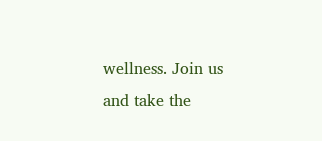wellness. Join us and take the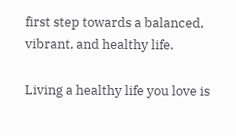first step towards a balanced, vibrant, and healthy life.

Living a healthy life you love is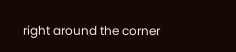right around the corner